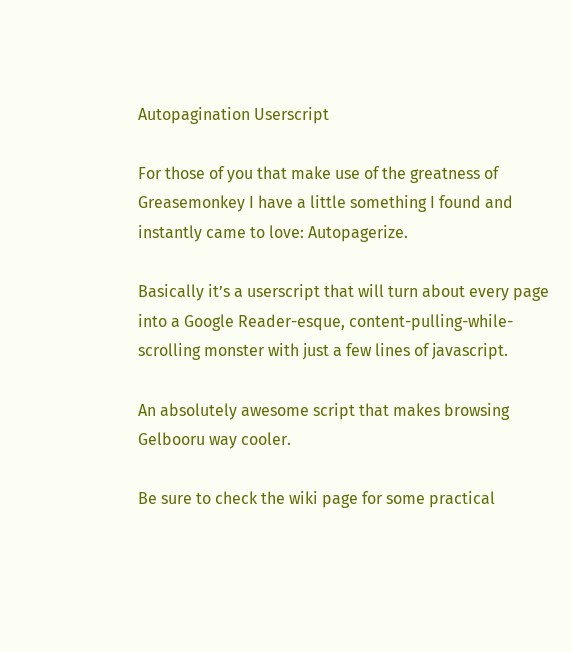Autopagination Userscript

For those of you that make use of the greatness of Greasemonkey I have a little something I found and instantly came to love: Autopagerize.

Basically it’s a userscript that will turn about every page into a Google Reader-esque, content-pulling-while-scrolling monster with just a few lines of javascript.

An absolutely awesome script that makes browsing Gelbooru way cooler.

Be sure to check the wiki page for some practical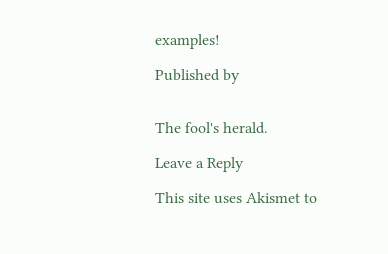examples!

Published by


The fool's herald.

Leave a Reply

This site uses Akismet to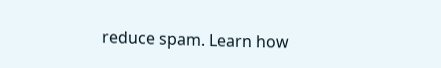reduce spam. Learn how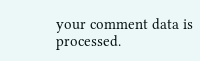your comment data is processed.